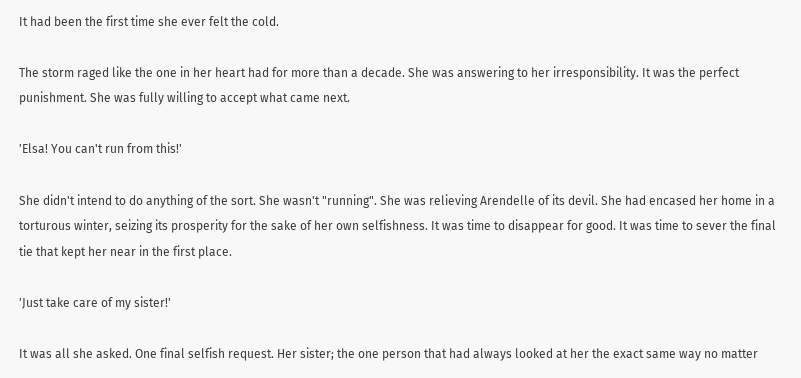It had been the first time she ever felt the cold.

The storm raged like the one in her heart had for more than a decade. She was answering to her irresponsibility. It was the perfect punishment. She was fully willing to accept what came next.

'Elsa! You can't run from this!'

She didn't intend to do anything of the sort. She wasn't "running". She was relieving Arendelle of its devil. She had encased her home in a torturous winter, seizing its prosperity for the sake of her own selfishness. It was time to disappear for good. It was time to sever the final tie that kept her near in the first place.

'Just take care of my sister!'

It was all she asked. One final selfish request. Her sister; the one person that had always looked at her the exact same way no matter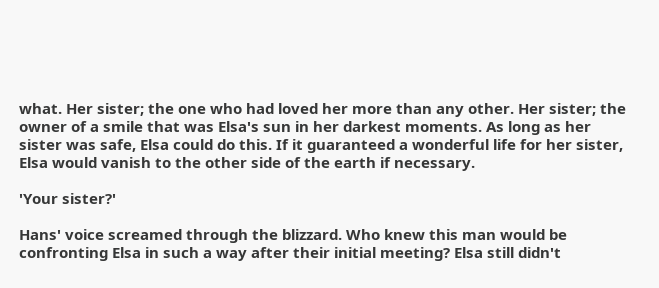what. Her sister; the one who had loved her more than any other. Her sister; the owner of a smile that was Elsa's sun in her darkest moments. As long as her sister was safe, Elsa could do this. If it guaranteed a wonderful life for her sister, Elsa would vanish to the other side of the earth if necessary.

'Your sister?'

Hans' voice screamed through the blizzard. Who knew this man would be confronting Elsa in such a way after their initial meeting? Elsa still didn't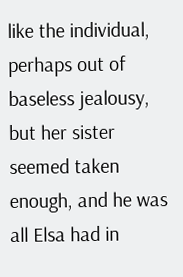like the individual, perhaps out of baseless jealousy, but her sister seemed taken enough, and he was all Elsa had in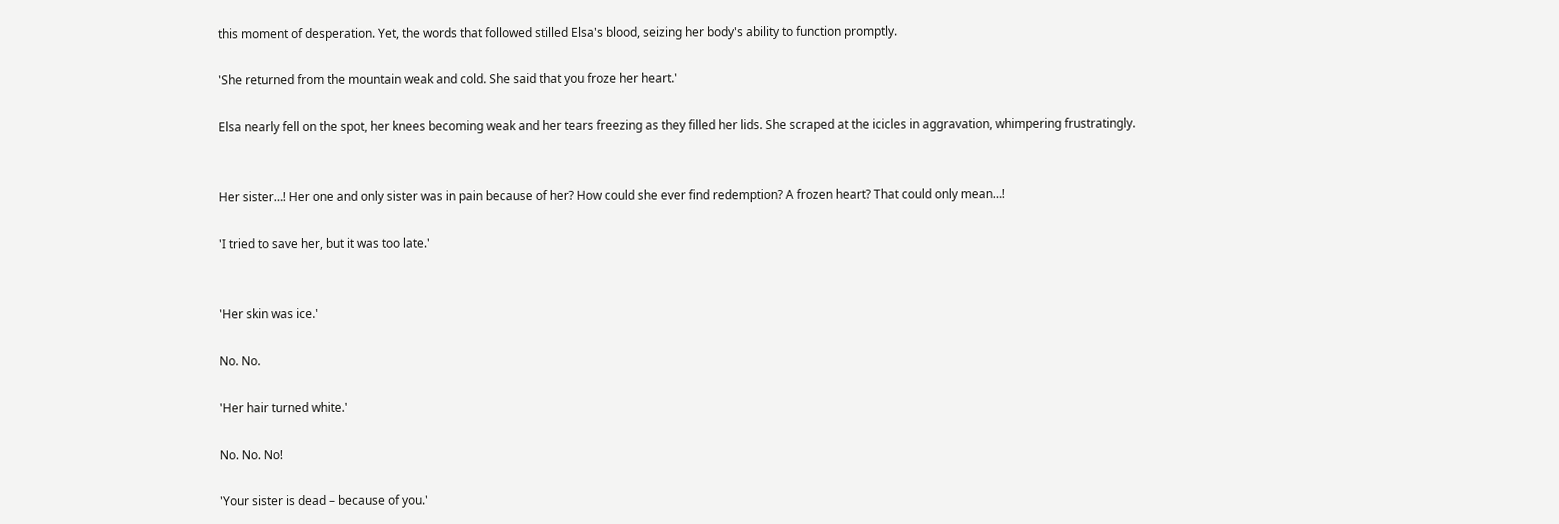this moment of desperation. Yet, the words that followed stilled Elsa's blood, seizing her body's ability to function promptly.

'She returned from the mountain weak and cold. She said that you froze her heart.'

Elsa nearly fell on the spot, her knees becoming weak and her tears freezing as they filled her lids. She scraped at the icicles in aggravation, whimpering frustratingly.


Her sister…! Her one and only sister was in pain because of her? How could she ever find redemption? A frozen heart? That could only mean…!

'I tried to save her, but it was too late.'


'Her skin was ice.'

No. No.

'Her hair turned white.'

No. No. No!

'Your sister is dead – because of you.'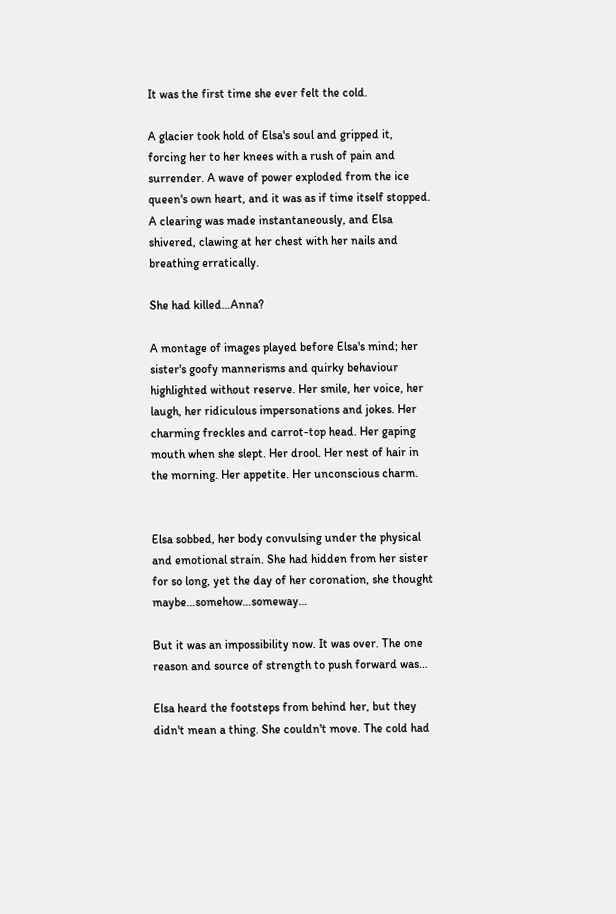It was the first time she ever felt the cold.

A glacier took hold of Elsa's soul and gripped it, forcing her to her knees with a rush of pain and surrender. A wave of power exploded from the ice queen's own heart, and it was as if time itself stopped. A clearing was made instantaneously, and Elsa shivered, clawing at her chest with her nails and breathing erratically.

She had killed…Anna?

A montage of images played before Elsa's mind; her sister's goofy mannerisms and quirky behaviour highlighted without reserve. Her smile, her voice, her laugh, her ridiculous impersonations and jokes. Her charming freckles and carrot-top head. Her gaping mouth when she slept. Her drool. Her nest of hair in the morning. Her appetite. Her unconscious charm.


Elsa sobbed, her body convulsing under the physical and emotional strain. She had hidden from her sister for so long, yet the day of her coronation, she thought maybe…somehow…someway…

But it was an impossibility now. It was over. The one reason and source of strength to push forward was…

Elsa heard the footsteps from behind her, but they didn't mean a thing. She couldn't move. The cold had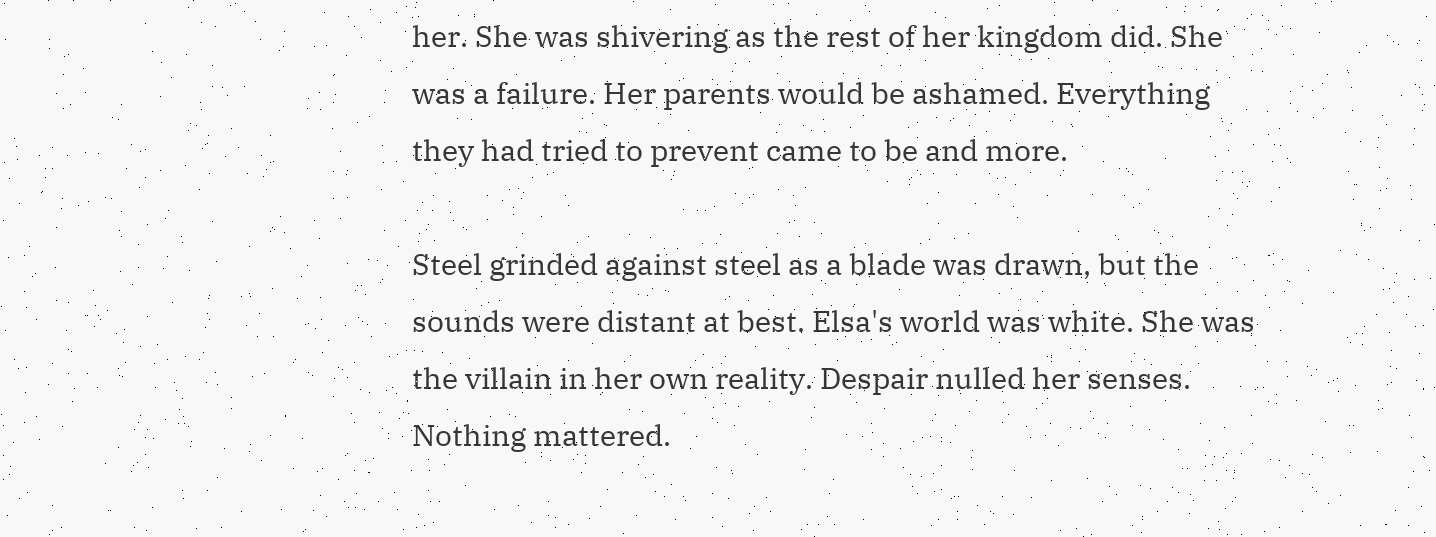her. She was shivering as the rest of her kingdom did. She was a failure. Her parents would be ashamed. Everything they had tried to prevent came to be and more.

Steel grinded against steel as a blade was drawn, but the sounds were distant at best. Elsa's world was white. She was the villain in her own reality. Despair nulled her senses. Nothing mattered.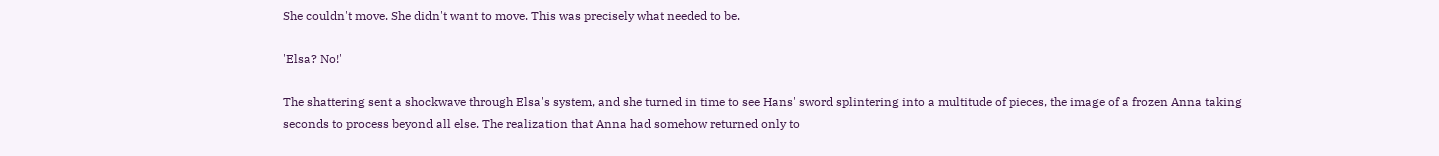She couldn't move. She didn't want to move. This was precisely what needed to be.

'Elsa? No!'

The shattering sent a shockwave through Elsa's system, and she turned in time to see Hans' sword splintering into a multitude of pieces, the image of a frozen Anna taking seconds to process beyond all else. The realization that Anna had somehow returned only to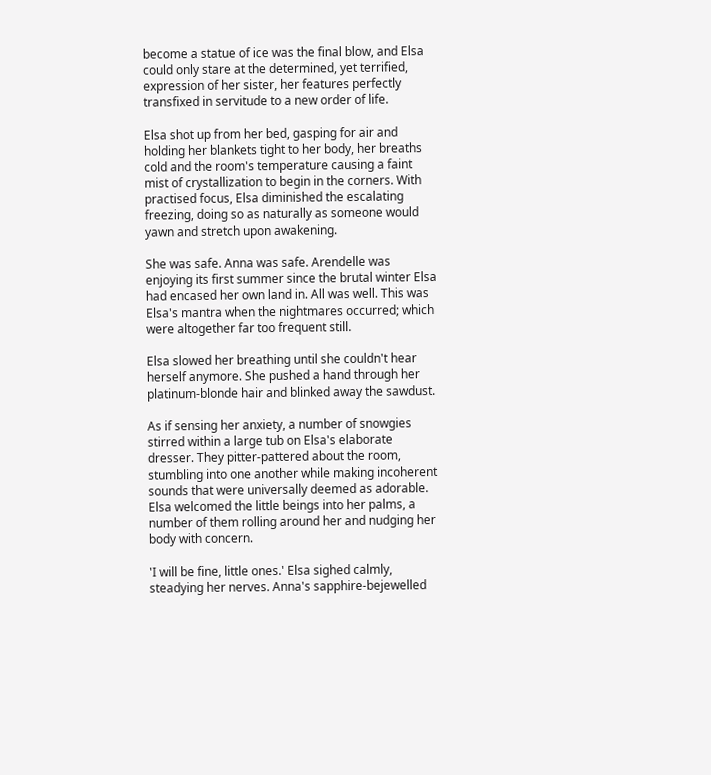become a statue of ice was the final blow, and Elsa could only stare at the determined, yet terrified, expression of her sister, her features perfectly transfixed in servitude to a new order of life.

Elsa shot up from her bed, gasping for air and holding her blankets tight to her body, her breaths cold and the room's temperature causing a faint mist of crystallization to begin in the corners. With practised focus, Elsa diminished the escalating freezing, doing so as naturally as someone would yawn and stretch upon awakening.

She was safe. Anna was safe. Arendelle was enjoying its first summer since the brutal winter Elsa had encased her own land in. All was well. This was Elsa's mantra when the nightmares occurred; which were altogether far too frequent still.

Elsa slowed her breathing until she couldn't hear herself anymore. She pushed a hand through her platinum-blonde hair and blinked away the sawdust.

As if sensing her anxiety, a number of snowgies stirred within a large tub on Elsa's elaborate dresser. They pitter-pattered about the room, stumbling into one another while making incoherent sounds that were universally deemed as adorable. Elsa welcomed the little beings into her palms, a number of them rolling around her and nudging her body with concern.

'I will be fine, little ones.' Elsa sighed calmly, steadying her nerves. Anna's sapphire-bejewelled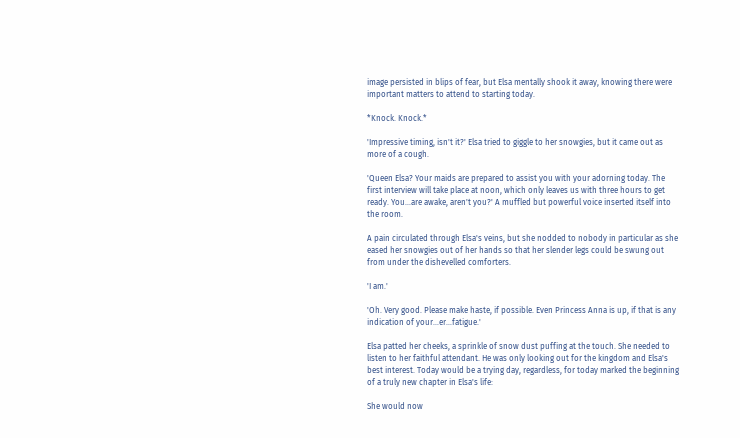image persisted in blips of fear, but Elsa mentally shook it away, knowing there were important matters to attend to starting today.

*Knock. Knock.*

'Impressive timing, isn't it?' Elsa tried to giggle to her snowgies, but it came out as more of a cough.

'Queen Elsa? Your maids are prepared to assist you with your adorning today. The first interview will take place at noon, which only leaves us with three hours to get ready. You…are awake, aren't you?' A muffled but powerful voice inserted itself into the room.

A pain circulated through Elsa's veins, but she nodded to nobody in particular as she eased her snowgies out of her hands so that her slender legs could be swung out from under the dishevelled comforters.

'I am.'

'Oh. Very good. Please make haste, if possible. Even Princess Anna is up, if that is any indication of your…er…fatigue.'

Elsa patted her cheeks, a sprinkle of snow dust puffing at the touch. She needed to listen to her faithful attendant. He was only looking out for the kingdom and Elsa's best interest. Today would be a trying day, regardless, for today marked the beginning of a truly new chapter in Elsa's life:

She would now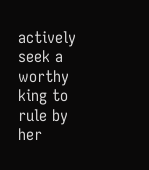actively seek a worthy king to rule by her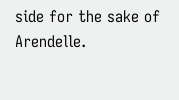side for the sake of Arendelle.